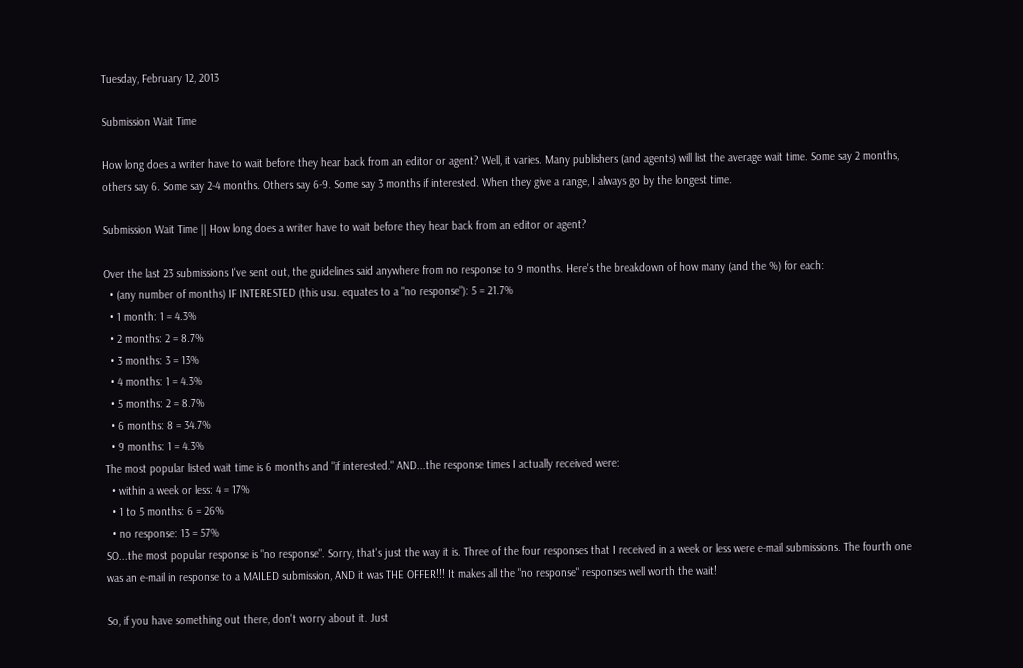Tuesday, February 12, 2013

Submission Wait Time

How long does a writer have to wait before they hear back from an editor or agent? Well, it varies. Many publishers (and agents) will list the average wait time. Some say 2 months, others say 6. Some say 2-4 months. Others say 6-9. Some say 3 months if interested. When they give a range, I always go by the longest time.

Submission Wait Time || How long does a writer have to wait before they hear back from an editor or agent?

Over the last 23 submissions I've sent out, the guidelines said anywhere from no response to 9 months. Here's the breakdown of how many (and the %) for each:
  • (any number of months) IF INTERESTED (this usu. equates to a "no response"): 5 = 21.7%
  • 1 month: 1 = 4.3%
  • 2 months: 2 = 8.7%
  • 3 months: 3 = 13%
  • 4 months: 1 = 4.3%
  • 5 months: 2 = 8.7%
  • 6 months: 8 = 34.7%
  • 9 months: 1 = 4.3%
The most popular listed wait time is 6 months and "if interested." AND...the response times I actually received were:
  • within a week or less: 4 = 17%
  • 1 to 5 months: 6 = 26%
  • no response: 13 = 57%
SO...the most popular response is "no response". Sorry, that's just the way it is. Three of the four responses that I received in a week or less were e-mail submissions. The fourth one was an e-mail in response to a MAILED submission, AND it was THE OFFER!!! It makes all the "no response" responses well worth the wait!

So, if you have something out there, don't worry about it. Just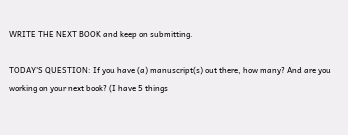WRITE THE NEXT BOOK and keep on submitting.

TODAY'S QUESTION: If you have (a) manuscript(s) out there, how many? And are you working on your next book? (I have 5 things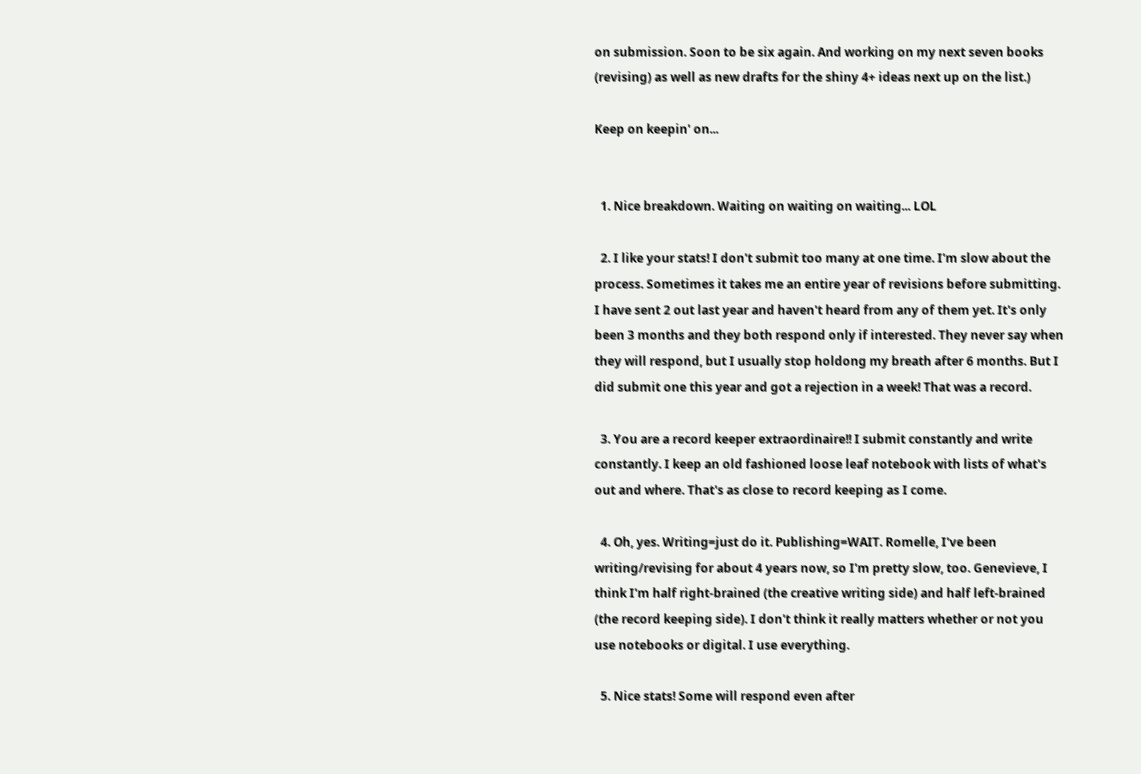on submission. Soon to be six again. And working on my next seven books (revising) as well as new drafts for the shiny 4+ ideas next up on the list.)

Keep on keepin' on...


  1. Nice breakdown. Waiting on waiting on waiting... LOL

  2. I like your stats! I don't submit too many at one time. I'm slow about the process. Sometimes it takes me an entire year of revisions before submitting. I have sent 2 out last year and haven't heard from any of them yet. It's only been 3 months and they both respond only if interested. They never say when they will respond, but I usually stop holdong my breath after 6 months. But I did submit one this year and got a rejection in a week! That was a record.

  3. You are a record keeper extraordinaire!! I submit constantly and write constantly. I keep an old fashioned loose leaf notebook with lists of what's out and where. That's as close to record keeping as I come.

  4. Oh, yes. Writing=just do it. Publishing=WAIT. Romelle, I've been writing/revising for about 4 years now, so I'm pretty slow, too. Genevieve, I think I'm half right-brained (the creative writing side) and half left-brained (the record keeping side). I don't think it really matters whether or not you use notebooks or digital. I use everything.

  5. Nice stats! Some will respond even after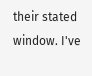their stated window. I've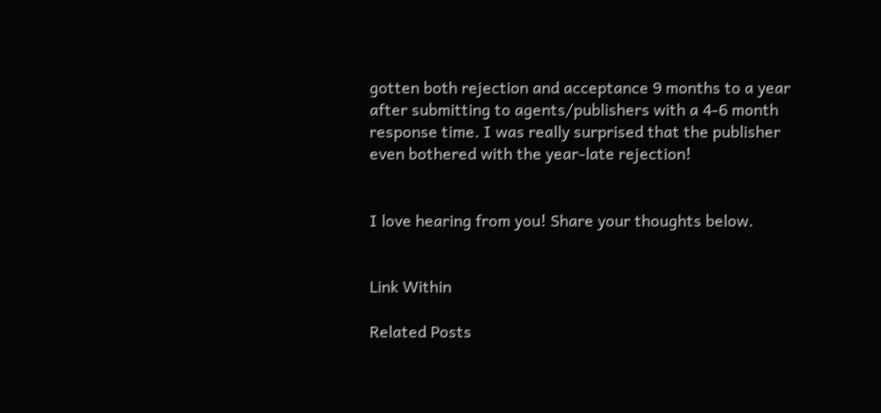gotten both rejection and acceptance 9 months to a year after submitting to agents/publishers with a 4-6 month response time. I was really surprised that the publisher even bothered with the year-late rejection!


I love hearing from you! Share your thoughts below.


Link Within

Related Posts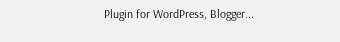Plugin for WordPress, Blogger...